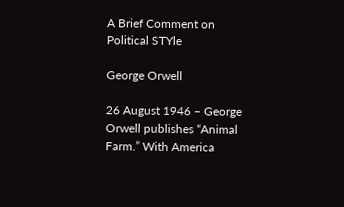A Brief Comment on Political STYle

George Orwell

26 August 1946 – George Orwell publishes “Animal Farm.” With America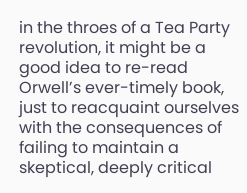in the throes of a Tea Party revolution, it might be a good idea to re-read Orwell’s ever-timely book, just to reacquaint ourselves with the consequences of failing to maintain a skeptical, deeply critical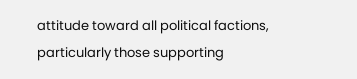attitude toward all political factions, particularly those supporting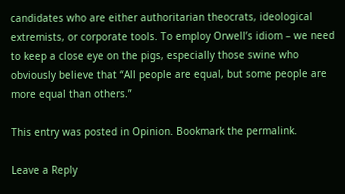candidates who are either authoritarian theocrats, ideological extremists, or corporate tools. To employ Orwell’s idiom – we need to keep a close eye on the pigs, especially those swine who obviously believe that “All people are equal, but some people are more equal than others.”

This entry was posted in Opinion. Bookmark the permalink.

Leave a Reply